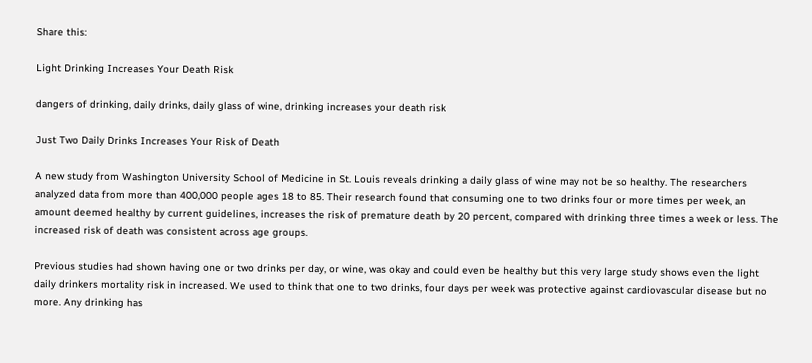Share this:

Light Drinking Increases Your Death Risk

dangers of drinking, daily drinks, daily glass of wine, drinking increases your death risk

Just Two Daily Drinks Increases Your Risk of Death

A new study from Washington University School of Medicine in St. Louis reveals drinking a daily glass of wine may not be so healthy. The researchers analyzed data from more than 400,000 people ages 18 to 85. Their research found that consuming one to two drinks four or more times per week, an amount deemed healthy by current guidelines, increases the risk of premature death by 20 percent, compared with drinking three times a week or less. The increased risk of death was consistent across age groups.

Previous studies had shown having one or two drinks per day, or wine, was okay and could even be healthy but this very large study shows even the light daily drinkers mortality risk in increased. We used to think that one to two drinks, four days per week was protective against cardiovascular disease but no more. Any drinking has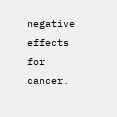negative effects for cancer.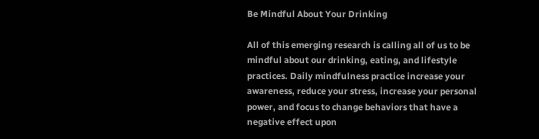Be Mindful About Your Drinking

All of this emerging research is calling all of us to be mindful about our drinking, eating, and lifestyle practices. Daily mindfulness practice increase your awareness, reduce your stress, increase your personal power, and focus to change behaviors that have a negative effect upon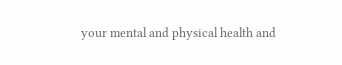your mental and physical health and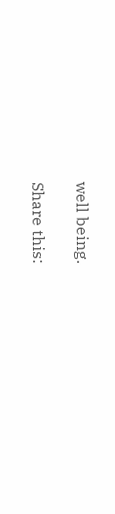well being.

Share this: